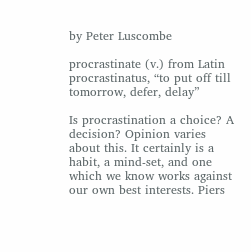by Peter Luscombe

procrastinate (v.) from Latin procrastinatus, “to put off till tomorrow, defer, delay”

Is procrastination a choice? A decision? Opinion varies about this. It certainly is a habit, a mind-set, and one which we know works against our own best interests. Piers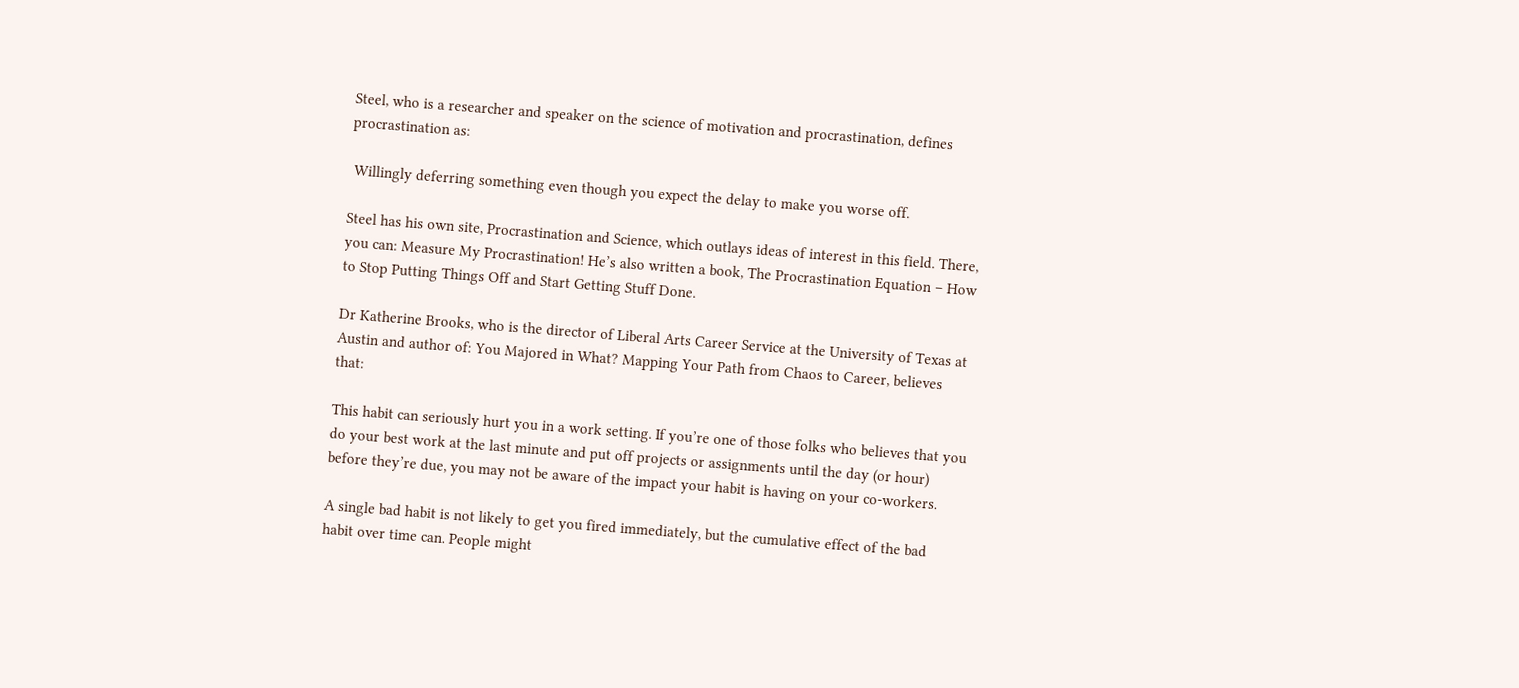Steel, who is a researcher and speaker on the science of motivation and procrastination, defines procrastination as:

 Willingly deferring something even though you expect the delay to make you worse off.

Steel has his own site, Procrastination and Science, which outlays ideas of interest in this field. There, you can: Measure My Procrastination! He’s also written a book, The Procrastination Equation – How to Stop Putting Things Off and Start Getting Stuff Done.

Dr Katherine Brooks, who is the director of Liberal Arts Career Service at the University of Texas at Austin and author of: You Majored in What? Mapping Your Path from Chaos to Career, believes that:

This habit can seriously hurt you in a work setting. If you’re one of those folks who believes that you do your best work at the last minute and put off projects or assignments until the day (or hour) before they’re due, you may not be aware of the impact your habit is having on your co-workers.

A single bad habit is not likely to get you fired immediately, but the cumulative effect of the bad habit over time can. People might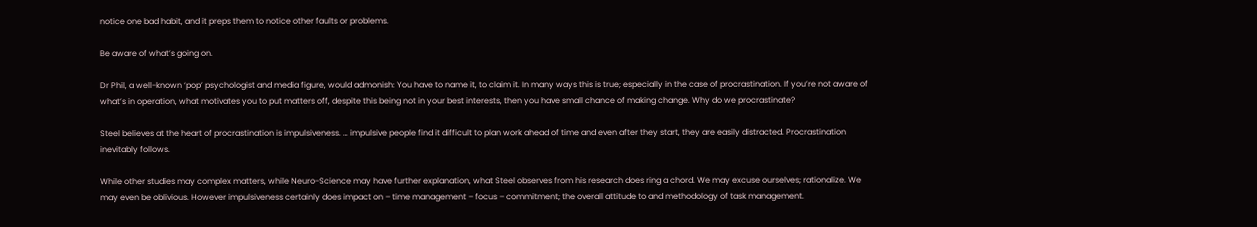notice one bad habit, and it preps them to notice other faults or problems.

Be aware of what’s going on.

Dr Phil, a well-known ‘pop’ psychologist and media figure, would admonish: You have to name it, to claim it. In many ways this is true; especially in the case of procrastination. If you’re not aware of what’s in operation, what motivates you to put matters off, despite this being not in your best interests, then you have small chance of making change. Why do we procrastinate?

Steel believes at the heart of procrastination is impulsiveness. … impulsive people find it difficult to plan work ahead of time and even after they start, they are easily distracted. Procrastination inevitably follows.

While other studies may complex matters, while Neuro-Science may have further explanation, what Steel observes from his research does ring a chord. We may excuse ourselves; rationalize. We may even be oblivious. However impulsiveness certainly does impact on – time management – focus – commitment; the overall attitude to and methodology of task management.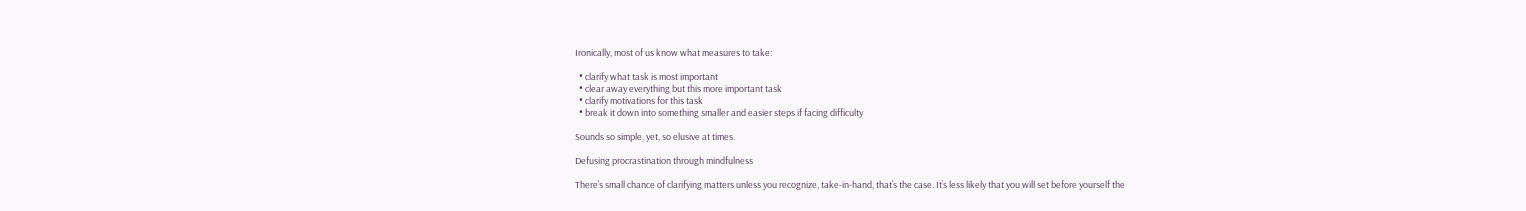Ironically, most of us know what measures to take:

  • clarify what task is most important
  • clear away everything but this more important task
  • clarify motivations for this task
  • break it down into something smaller and easier steps if facing difficulty

Sounds so simple, yet, so elusive at times.

Defusing procrastination through mindfulness

There’s small chance of clarifying matters unless you recognize, take-in-hand, that’s the case. It’s less likely that you will set before yourself the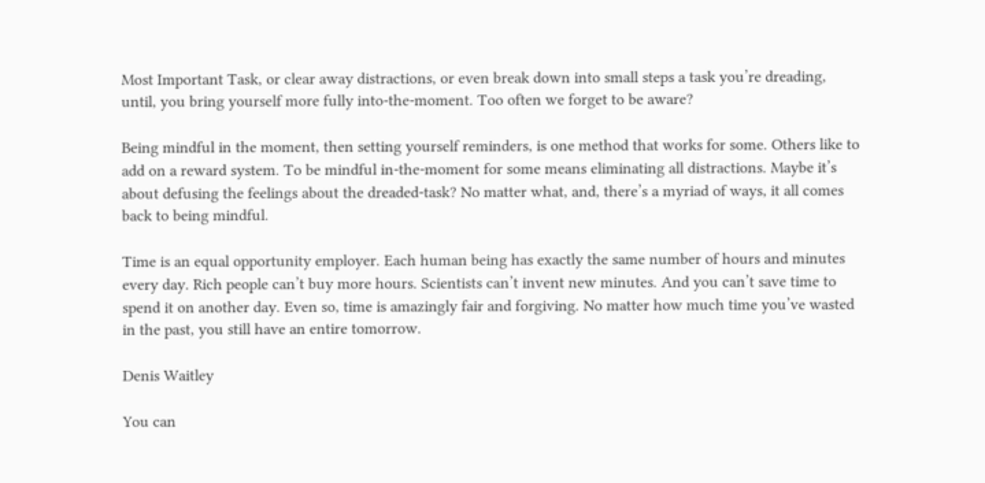Most Important Task, or clear away distractions, or even break down into small steps a task you’re dreading, until, you bring yourself more fully into-the-moment. Too often we forget to be aware?

Being mindful in the moment, then setting yourself reminders, is one method that works for some. Others like to add on a reward system. To be mindful in-the-moment for some means eliminating all distractions. Maybe it’s about defusing the feelings about the dreaded-task? No matter what, and, there’s a myriad of ways, it all comes back to being mindful.

Time is an equal opportunity employer. Each human being has exactly the same number of hours and minutes every day. Rich people can’t buy more hours. Scientists can’t invent new minutes. And you can’t save time to spend it on another day. Even so, time is amazingly fair and forgiving. No matter how much time you’ve wasted in the past, you still have an entire tomorrow.

Denis Waitley

You can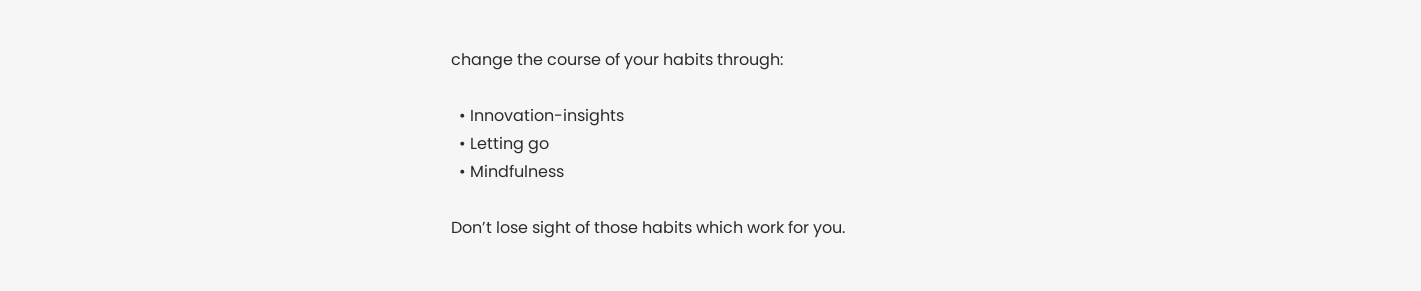change the course of your habits through:

  • Innovation-insights
  • Letting go
  • Mindfulness

Don’t lose sight of those habits which work for you.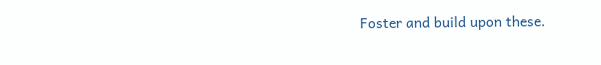Foster and build upon these.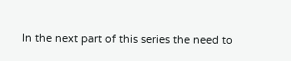In the next part of this series the need to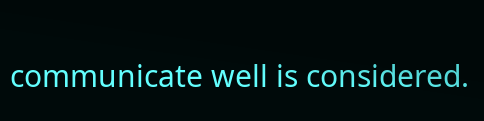communicate well is considered.